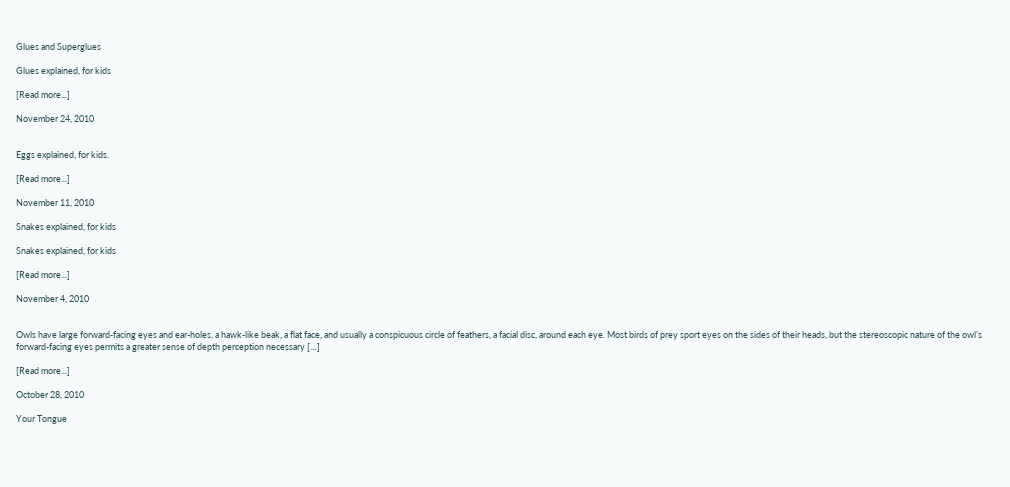Glues and Superglues

Glues explained, for kids

[Read more...]

November 24, 2010


Eggs explained, for kids.

[Read more...]

November 11, 2010

Snakes explained, for kids

Snakes explained, for kids

[Read more...]

November 4, 2010


Owls have large forward-facing eyes and ear-holes, a hawk-like beak, a flat face, and usually a conspicuous circle of feathers, a facial disc, around each eye. Most birds of prey sport eyes on the sides of their heads, but the stereoscopic nature of the owl’s forward-facing eyes permits a greater sense of depth perception necessary […]

[Read more...]

October 28, 2010

Your Tongue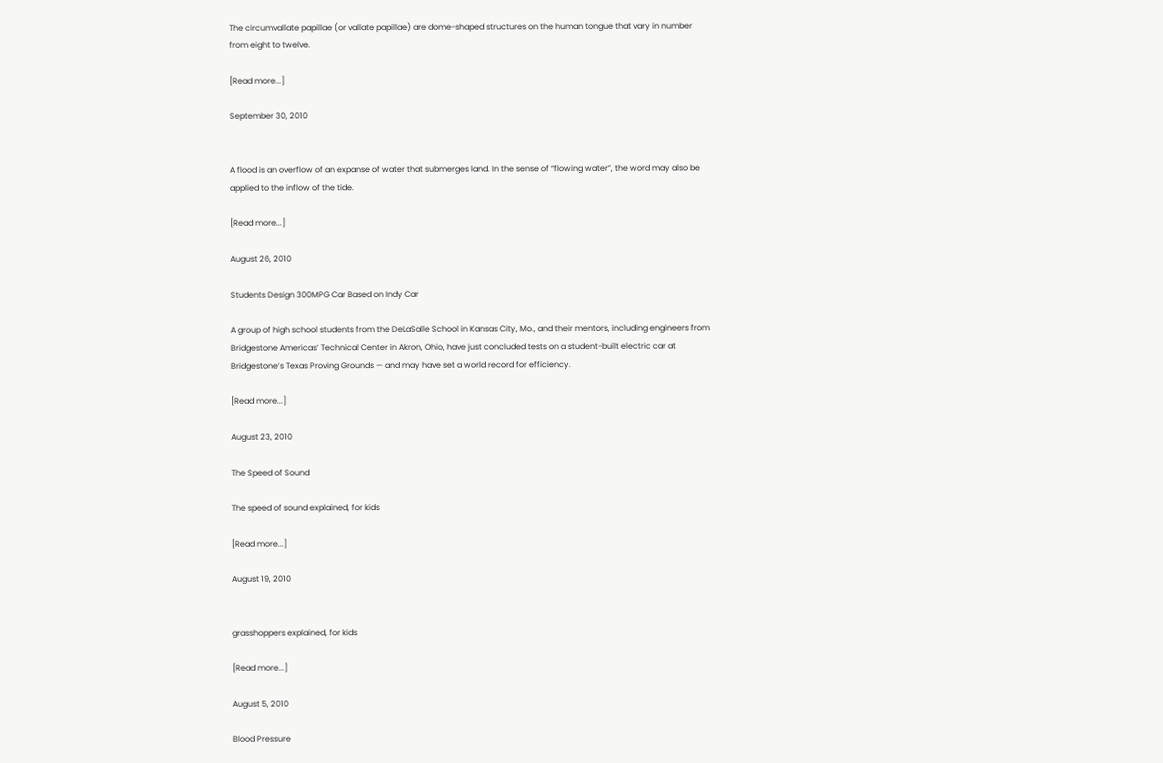The circumvallate papillae (or vallate papillae) are dome-shaped structures on the human tongue that vary in number from eight to twelve.

[Read more...]

September 30, 2010


A flood is an overflow of an expanse of water that submerges land. In the sense of “flowing water”, the word may also be applied to the inflow of the tide.

[Read more...]

August 26, 2010

Students Design 300MPG Car Based on Indy Car

A group of high school students from the DeLaSalle School in Kansas City, Mo., and their mentors, including engineers from Bridgestone Americas’ Technical Center in Akron, Ohio, have just concluded tests on a student-built electric car at Bridgestone’s Texas Proving Grounds — and may have set a world record for efficiency.

[Read more...]

August 23, 2010

The Speed of Sound

The speed of sound explained, for kids

[Read more...]

August 19, 2010


grasshoppers explained, for kids

[Read more...]

August 5, 2010

Blood Pressure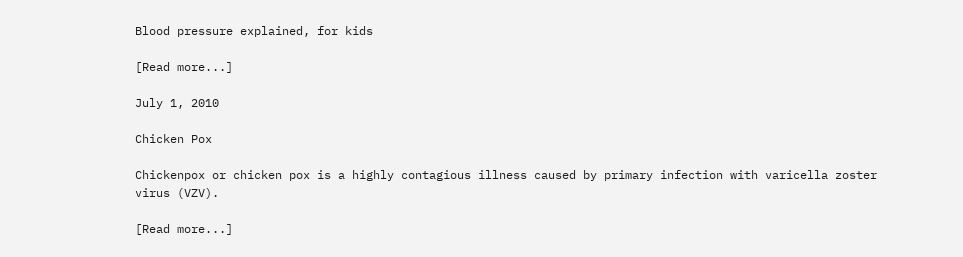Blood pressure explained, for kids

[Read more...]

July 1, 2010

Chicken Pox

Chickenpox or chicken pox is a highly contagious illness caused by primary infection with varicella zoster virus (VZV).

[Read more...]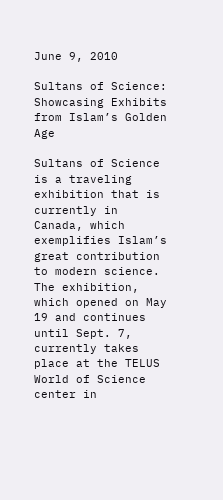June 9, 2010

Sultans of Science: Showcasing Exhibits from Islam’s Golden Age

Sultans of Science is a traveling exhibition that is currently in Canada, which exemplifies Islam’s great contribution to modern science. The exhibition, which opened on May 19 and continues until Sept. 7, currently takes place at the TELUS World of Science center in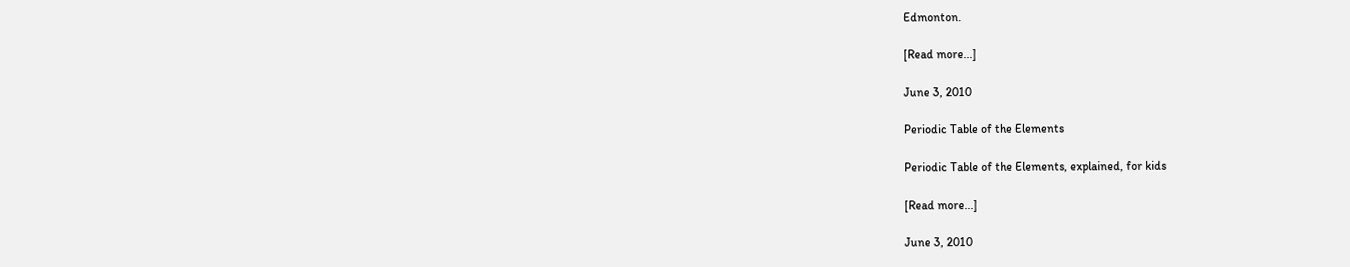Edmonton.

[Read more...]

June 3, 2010

Periodic Table of the Elements

Periodic Table of the Elements, explained, for kids

[Read more...]

June 3, 2010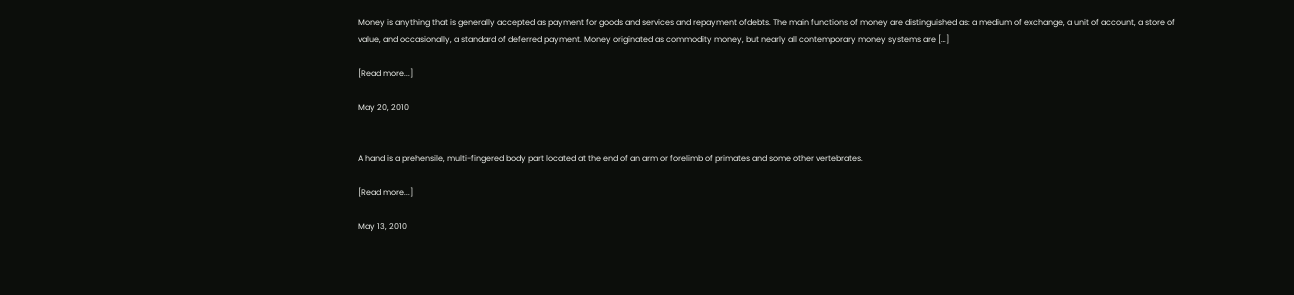Money is anything that is generally accepted as payment for goods and services and repayment ofdebts. The main functions of money are distinguished as: a medium of exchange, a unit of account, a store of value, and occasionally, a standard of deferred payment. Money originated as commodity money, but nearly all contemporary money systems are […]

[Read more...]

May 20, 2010


A hand is a prehensile, multi-fingered body part located at the end of an arm or forelimb of primates and some other vertebrates.

[Read more...]

May 13, 2010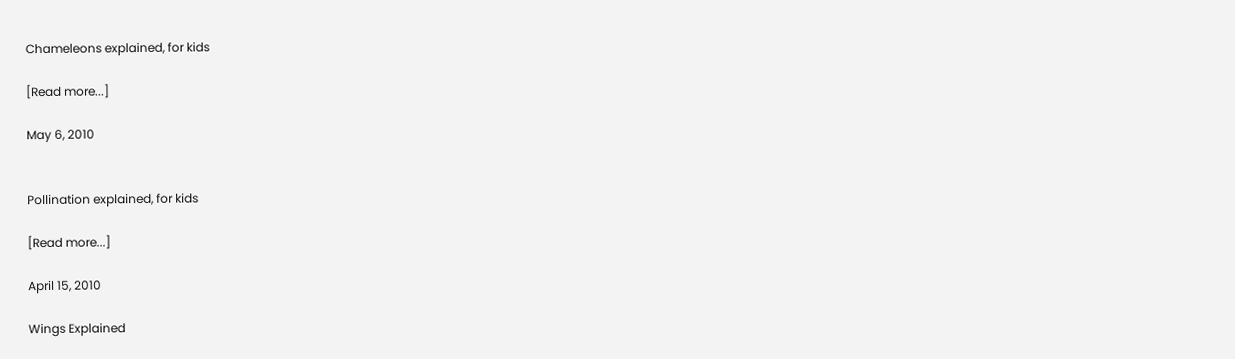Chameleons explained, for kids

[Read more...]

May 6, 2010


Pollination explained, for kids

[Read more...]

April 15, 2010

Wings Explained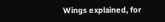Wings explained, for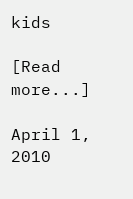kids

[Read more...]

April 1, 2010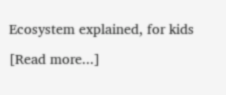Ecosystem explained, for kids

[Read more...]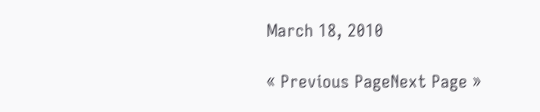March 18, 2010

« Previous PageNext Page »